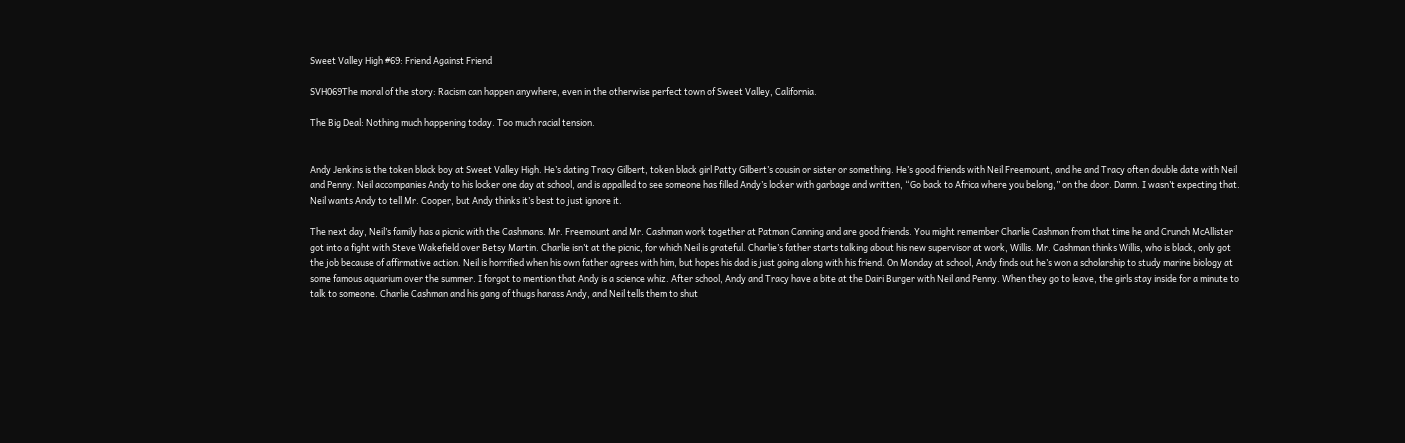Sweet Valley High #69: Friend Against Friend

SVH069The moral of the story: Racism can happen anywhere, even in the otherwise perfect town of Sweet Valley, California.

The Big Deal: Nothing much happening today. Too much racial tension.


Andy Jenkins is the token black boy at Sweet Valley High. He’s dating Tracy Gilbert, token black girl Patty Gilbert’s cousin or sister or something. He’s good friends with Neil Freemount, and he and Tracy often double date with Neil and Penny. Neil accompanies Andy to his locker one day at school, and is appalled to see someone has filled Andy’s locker with garbage and written, “Go back to Africa where you belong,” on the door. Damn. I wasn’t expecting that. Neil wants Andy to tell Mr. Cooper, but Andy thinks it’s best to just ignore it.

The next day, Neil’s family has a picnic with the Cashmans. Mr. Freemount and Mr. Cashman work together at Patman Canning and are good friends. You might remember Charlie Cashman from that time he and Crunch McAllister got into a fight with Steve Wakefield over Betsy Martin. Charlie isn’t at the picnic, for which Neil is grateful. Charlie’s father starts talking about his new supervisor at work, Willis. Mr. Cashman thinks Willis, who is black, only got the job because of affirmative action. Neil is horrified when his own father agrees with him, but hopes his dad is just going along with his friend. On Monday at school, Andy finds out he’s won a scholarship to study marine biology at some famous aquarium over the summer. I forgot to mention that Andy is a science whiz. After school, Andy and Tracy have a bite at the Dairi Burger with Neil and Penny. When they go to leave, the girls stay inside for a minute to talk to someone. Charlie Cashman and his gang of thugs harass Andy, and Neil tells them to shut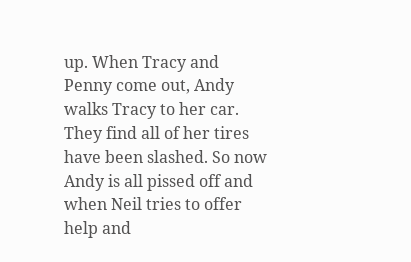up. When Tracy and Penny come out, Andy walks Tracy to her car. They find all of her tires have been slashed. So now Andy is all pissed off and when Neil tries to offer help and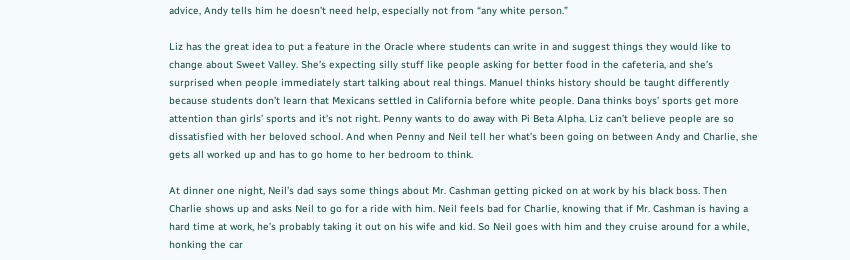advice, Andy tells him he doesn’t need help, especially not from “any white person.”

Liz has the great idea to put a feature in the Oracle where students can write in and suggest things they would like to change about Sweet Valley. She’s expecting silly stuff like people asking for better food in the cafeteria, and she’s surprised when people immediately start talking about real things. Manuel thinks history should be taught differently because students don’t learn that Mexicans settled in California before white people. Dana thinks boys’ sports get more attention than girls’ sports and it’s not right. Penny wants to do away with Pi Beta Alpha. Liz can’t believe people are so dissatisfied with her beloved school. And when Penny and Neil tell her what’s been going on between Andy and Charlie, she gets all worked up and has to go home to her bedroom to think.

At dinner one night, Neil’s dad says some things about Mr. Cashman getting picked on at work by his black boss. Then Charlie shows up and asks Neil to go for a ride with him. Neil feels bad for Charlie, knowing that if Mr. Cashman is having a hard time at work, he’s probably taking it out on his wife and kid. So Neil goes with him and they cruise around for a while, honking the car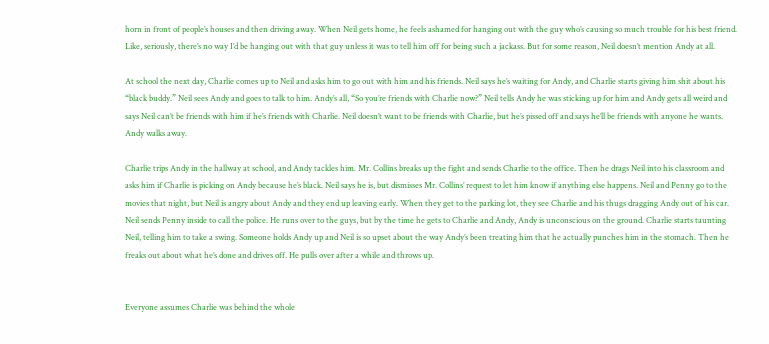horn in front of people’s houses and then driving away. When Neil gets home, he feels ashamed for hanging out with the guy who’s causing so much trouble for his best friend. Like, seriously, there’s no way I’d be hanging out with that guy unless it was to tell him off for being such a jackass. But for some reason, Neil doesn’t mention Andy at all.

At school the next day, Charlie comes up to Neil and asks him to go out with him and his friends. Neil says he’s waiting for Andy, and Charlie starts giving him shit about his “black buddy.” Neil sees Andy and goes to talk to him. Andy’s all, “So you’re friends with Charlie now?” Neil tells Andy he was sticking up for him and Andy gets all weird and says Neil can’t be friends with him if he’s friends with Charlie. Neil doesn’t want to be friends with Charlie, but he’s pissed off and says he’ll be friends with anyone he wants. Andy walks away.

Charlie trips Andy in the hallway at school, and Andy tackles him. Mr. Collins breaks up the fight and sends Charlie to the office. Then he drags Neil into his classroom and asks him if Charlie is picking on Andy because he’s black. Neil says he is, but dismisses Mr. Collins’ request to let him know if anything else happens. Neil and Penny go to the movies that night, but Neil is angry about Andy and they end up leaving early. When they get to the parking lot, they see Charlie and his thugs dragging Andy out of his car. Neil sends Penny inside to call the police. He runs over to the guys, but by the time he gets to Charlie and Andy, Andy is unconscious on the ground. Charlie starts taunting Neil, telling him to take a swing. Someone holds Andy up and Neil is so upset about the way Andy’s been treating him that he actually punches him in the stomach. Then he freaks out about what he’s done and drives off. He pulls over after a while and throws up.


Everyone assumes Charlie was behind the whole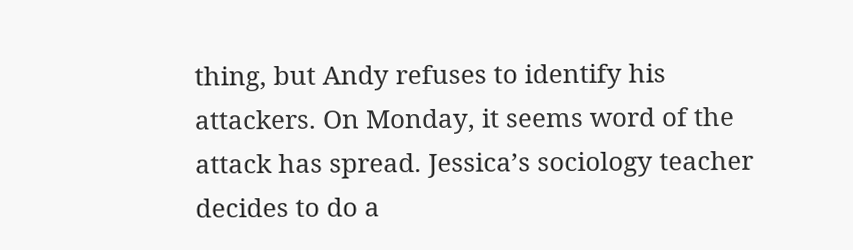thing, but Andy refuses to identify his attackers. On Monday, it seems word of the attack has spread. Jessica’s sociology teacher decides to do a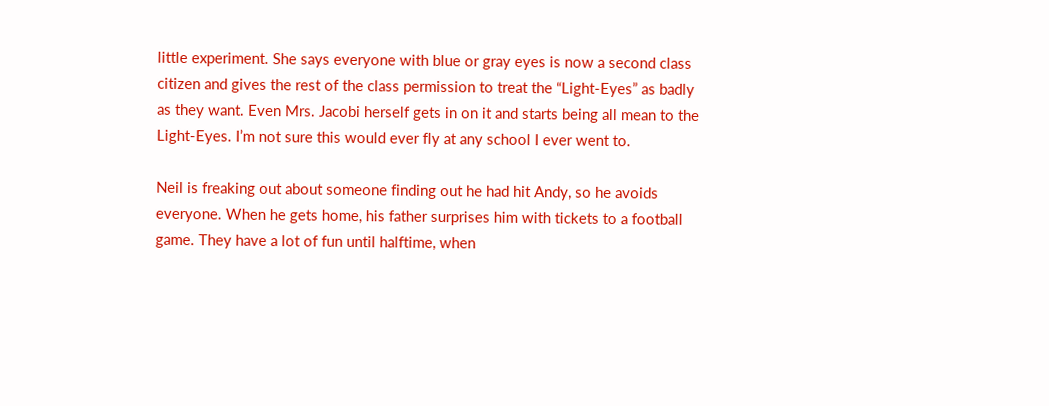little experiment. She says everyone with blue or gray eyes is now a second class citizen and gives the rest of the class permission to treat the “Light-Eyes” as badly as they want. Even Mrs. Jacobi herself gets in on it and starts being all mean to the Light-Eyes. I’m not sure this would ever fly at any school I ever went to.

Neil is freaking out about someone finding out he had hit Andy, so he avoids everyone. When he gets home, his father surprises him with tickets to a football game. They have a lot of fun until halftime, when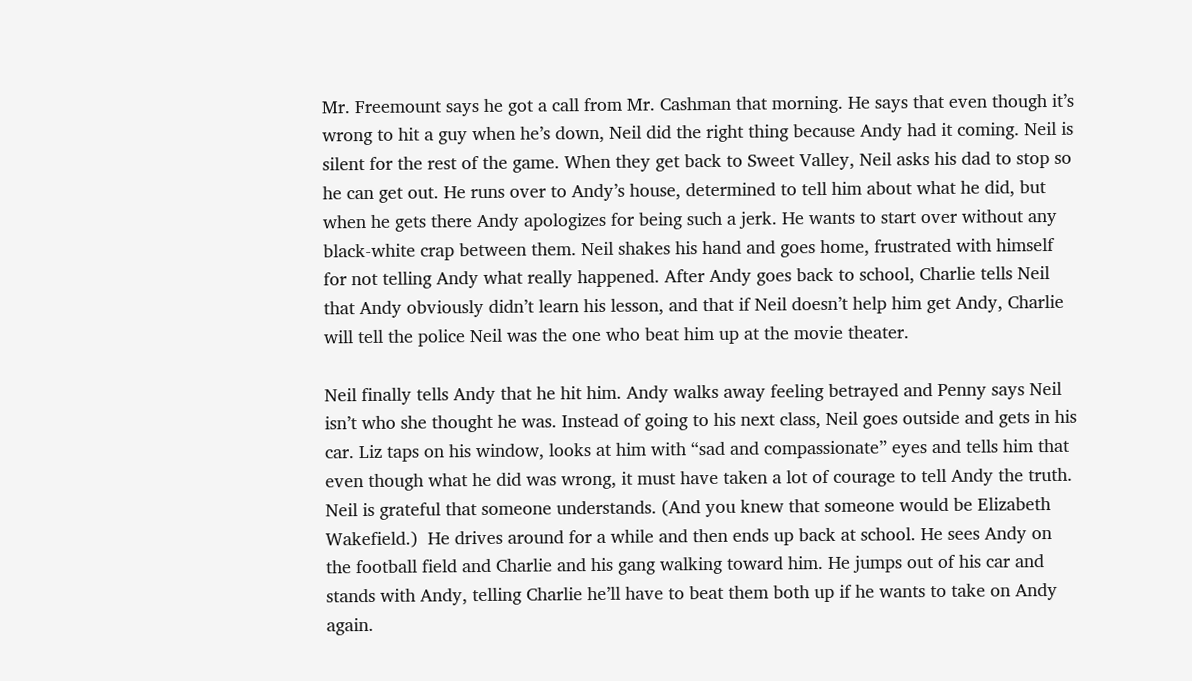Mr. Freemount says he got a call from Mr. Cashman that morning. He says that even though it’s wrong to hit a guy when he’s down, Neil did the right thing because Andy had it coming. Neil is silent for the rest of the game. When they get back to Sweet Valley, Neil asks his dad to stop so he can get out. He runs over to Andy’s house, determined to tell him about what he did, but when he gets there Andy apologizes for being such a jerk. He wants to start over without any black-white crap between them. Neil shakes his hand and goes home, frustrated with himself for not telling Andy what really happened. After Andy goes back to school, Charlie tells Neil that Andy obviously didn’t learn his lesson, and that if Neil doesn’t help him get Andy, Charlie will tell the police Neil was the one who beat him up at the movie theater.

Neil finally tells Andy that he hit him. Andy walks away feeling betrayed and Penny says Neil isn’t who she thought he was. Instead of going to his next class, Neil goes outside and gets in his car. Liz taps on his window, looks at him with “sad and compassionate” eyes and tells him that even though what he did was wrong, it must have taken a lot of courage to tell Andy the truth. Neil is grateful that someone understands. (And you knew that someone would be Elizabeth Wakefield.)  He drives around for a while and then ends up back at school. He sees Andy on the football field and Charlie and his gang walking toward him. He jumps out of his car and stands with Andy, telling Charlie he’ll have to beat them both up if he wants to take on Andy again.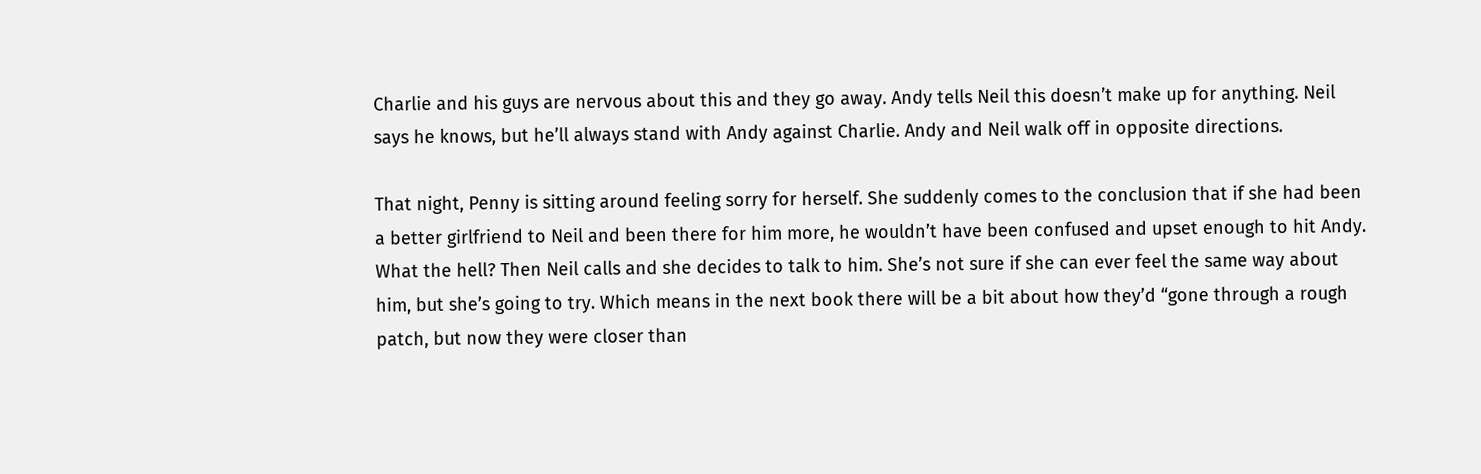Charlie and his guys are nervous about this and they go away. Andy tells Neil this doesn’t make up for anything. Neil says he knows, but he’ll always stand with Andy against Charlie. Andy and Neil walk off in opposite directions.

That night, Penny is sitting around feeling sorry for herself. She suddenly comes to the conclusion that if she had been a better girlfriend to Neil and been there for him more, he wouldn’t have been confused and upset enough to hit Andy. What the hell? Then Neil calls and she decides to talk to him. She’s not sure if she can ever feel the same way about him, but she’s going to try. Which means in the next book there will be a bit about how they’d “gone through a rough patch, but now they were closer than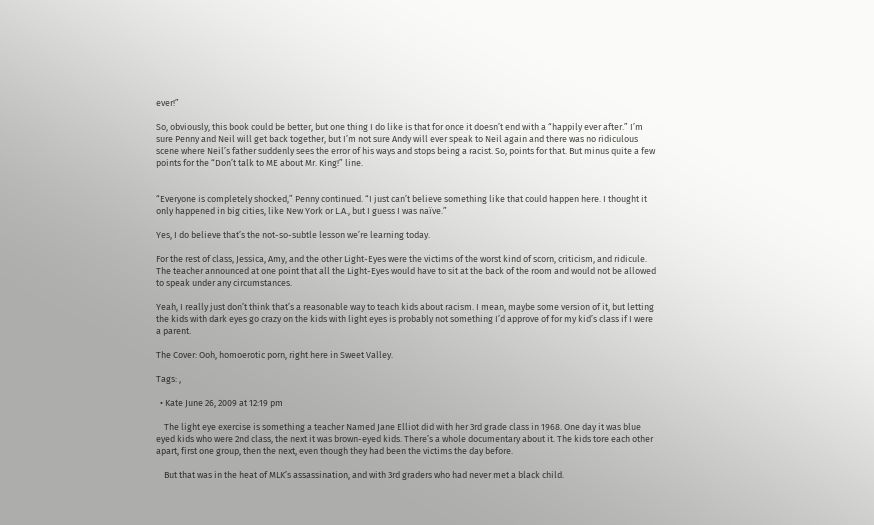ever!”

So, obviously, this book could be better, but one thing I do like is that for once it doesn’t end with a “happily ever after.” I’m sure Penny and Neil will get back together, but I’m not sure Andy will ever speak to Neil again and there was no ridiculous scene where Neil’s father suddenly sees the error of his ways and stops being a racist. So, points for that. But minus quite a few points for the “Don’t talk to ME about Mr. King!” line.


“Everyone is completely shocked,” Penny continued. “I just can’t believe something like that could happen here. I thought it only happened in big cities, like New York or L.A., but I guess I was naïve.”

Yes, I do believe that’s the not-so-subtle lesson we’re learning today.

For the rest of class, Jessica, Amy, and the other Light-Eyes were the victims of the worst kind of scorn, criticism, and ridicule. The teacher announced at one point that all the Light-Eyes would have to sit at the back of the room and would not be allowed to speak under any circumstances.

Yeah, I really just don’t think that’s a reasonable way to teach kids about racism. I mean, maybe some version of it, but letting the kids with dark eyes go crazy on the kids with light eyes is probably not something I’d approve of for my kid’s class if I were a parent.

The Cover: Ooh, homoerotic porn, right here in Sweet Valley.

Tags: ,

  • Kate June 26, 2009 at 12:19 pm

    The light eye exercise is something a teacher Named Jane Elliot did with her 3rd grade class in 1968. One day it was blue eyed kids who were 2nd class, the next it was brown-eyed kids. There’s a whole documentary about it. The kids tore each other apart, first one group, then the next, even though they had been the victims the day before.

    But that was in the heat of MLK’s assassination, and with 3rd graders who had never met a black child.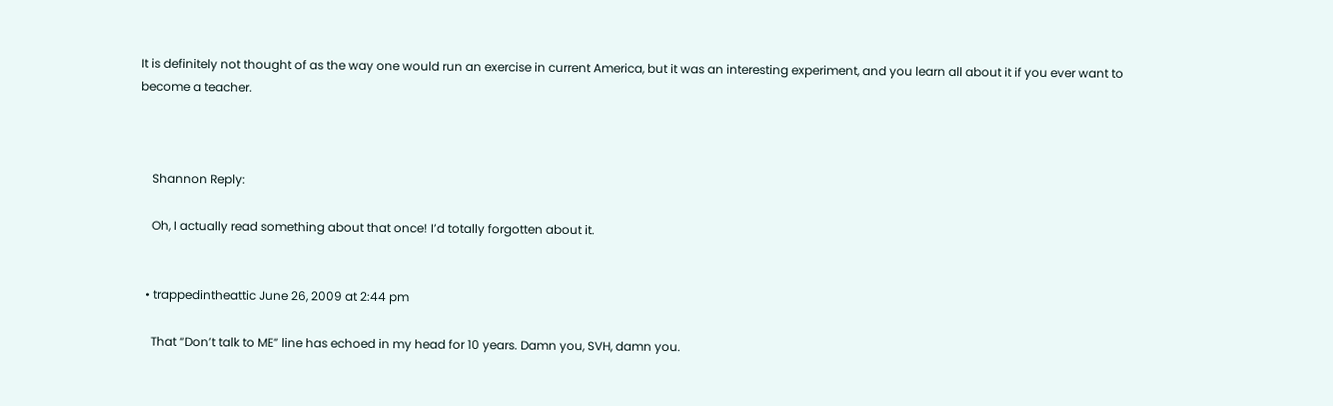It is definitely not thought of as the way one would run an exercise in current America, but it was an interesting experiment, and you learn all about it if you ever want to become a teacher.



    Shannon Reply:

    Oh, I actually read something about that once! I’d totally forgotten about it.


  • trappedintheattic June 26, 2009 at 2:44 pm

    That “Don’t talk to ME” line has echoed in my head for 10 years. Damn you, SVH, damn you.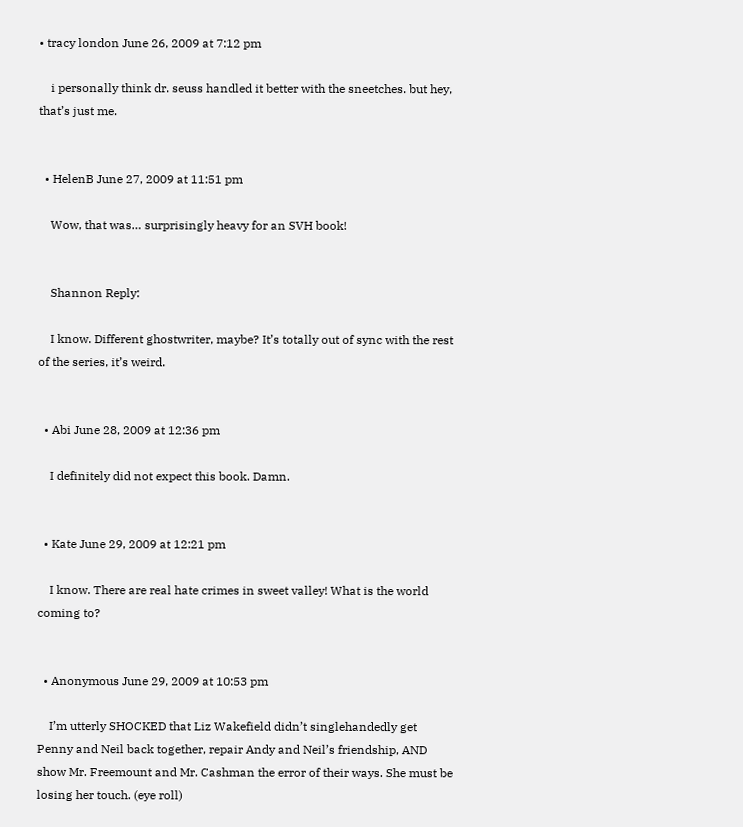• tracy london June 26, 2009 at 7:12 pm

    i personally think dr. seuss handled it better with the sneetches. but hey, that’s just me.


  • HelenB June 27, 2009 at 11:51 pm

    Wow, that was… surprisingly heavy for an SVH book!


    Shannon Reply:

    I know. Different ghostwriter, maybe? It’s totally out of sync with the rest of the series, it’s weird.


  • Abi June 28, 2009 at 12:36 pm

    I definitely did not expect this book. Damn.


  • Kate June 29, 2009 at 12:21 pm

    I know. There are real hate crimes in sweet valley! What is the world coming to?


  • Anonymous June 29, 2009 at 10:53 pm

    I’m utterly SHOCKED that Liz Wakefield didn’t singlehandedly get Penny and Neil back together, repair Andy and Neil’s friendship, AND show Mr. Freemount and Mr. Cashman the error of their ways. She must be losing her touch. (eye roll)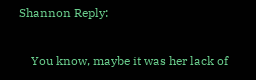Shannon Reply:

    You know, maybe it was her lack of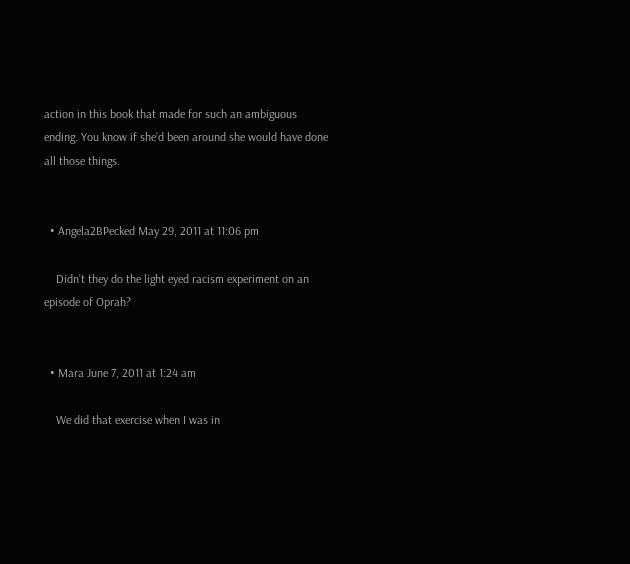action in this book that made for such an ambiguous ending. You know if she’d been around she would have done all those things.


  • Angela2BPecked May 29, 2011 at 11:06 pm

    Didn’t they do the light eyed racism experiment on an episode of Oprah?


  • Mara June 7, 2011 at 1:24 am

    We did that exercise when I was in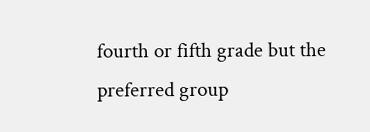fourth or fifth grade but the preferred group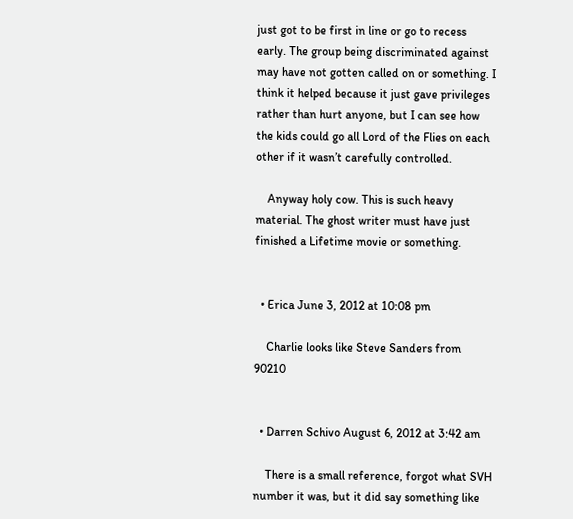just got to be first in line or go to recess early. The group being discriminated against may have not gotten called on or something. I think it helped because it just gave privileges rather than hurt anyone, but I can see how the kids could go all Lord of the Flies on each other if it wasn’t carefully controlled.

    Anyway holy cow. This is such heavy material. The ghost writer must have just finished a Lifetime movie or something.


  • Erica June 3, 2012 at 10:08 pm

    Charlie looks like Steve Sanders from 90210


  • Darren Schivo August 6, 2012 at 3:42 am

    There is a small reference, forgot what SVH number it was, but it did say something like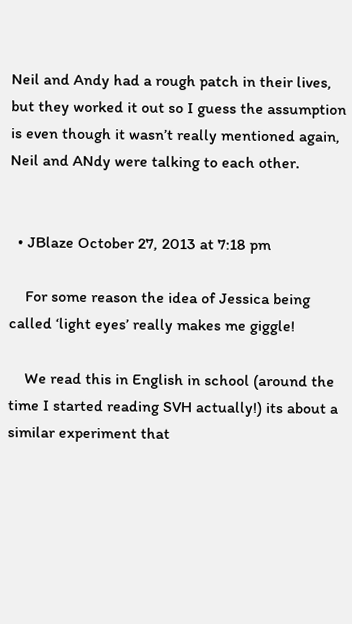Neil and Andy had a rough patch in their lives, but they worked it out so I guess the assumption is even though it wasn’t really mentioned again, Neil and ANdy were talking to each other.


  • JBlaze October 27, 2013 at 7:18 pm

    For some reason the idea of Jessica being called ‘light eyes’ really makes me giggle!

    We read this in English in school (around the time I started reading SVH actually!) its about a similar experiment that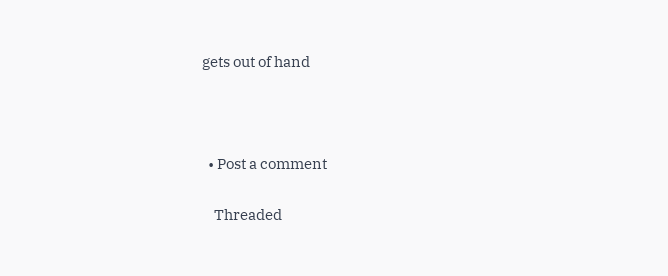gets out of hand



  • Post a comment

    Threaded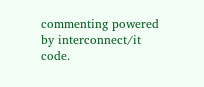commenting powered by interconnect/it code.